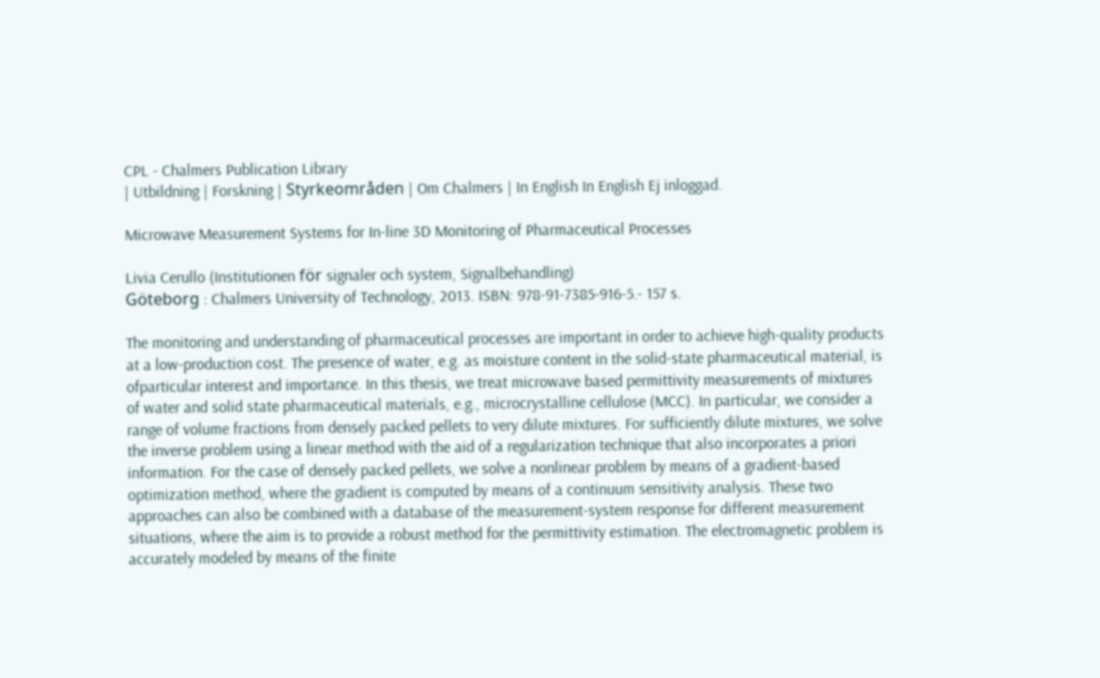CPL - Chalmers Publication Library
| Utbildning | Forskning | Styrkeområden | Om Chalmers | In English In English Ej inloggad.

Microwave Measurement Systems for In-line 3D Monitoring of Pharmaceutical Processes

Livia Cerullo (Institutionen för signaler och system, Signalbehandling)
Göteborg : Chalmers University of Technology, 2013. ISBN: 978-91-7385-916-5.- 157 s.

The monitoring and understanding of pharmaceutical processes are important in order to achieve high-quality products at a low-production cost. The presence of water, e.g. as moisture content in the solid-state pharmaceutical material, is ofparticular interest and importance. In this thesis, we treat microwave based permittivity measurements of mixtures of water and solid state pharmaceutical materials, e.g., microcrystalline cellulose (MCC). In particular, we consider a range of volume fractions from densely packed pellets to very dilute mixtures. For sufficiently dilute mixtures, we solve the inverse problem using a linear method with the aid of a regularization technique that also incorporates a priori information. For the case of densely packed pellets, we solve a nonlinear problem by means of a gradient-based optimization method, where the gradient is computed by means of a continuum sensitivity analysis. These two approaches can also be combined with a database of the measurement-system response for different measurement situations, where the aim is to provide a robust method for the permittivity estimation. The electromagnetic problem is accurately modeled by means of the finite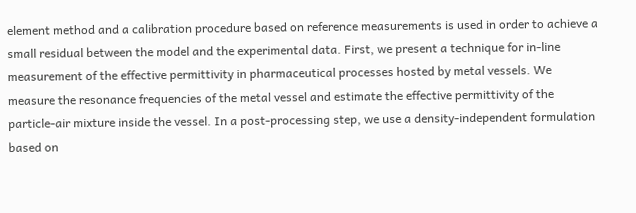element method and a calibration procedure based on reference measurements is used in order to achieve a small residual between the model and the experimental data. First, we present a technique for in-line measurement of the effective permittivity in pharmaceutical processes hosted by metal vessels. We measure the resonance frequencies of the metal vessel and estimate the effective permittivity of the particle-air mixture inside the vessel. In a post-processing step, we use a density-independent formulation based on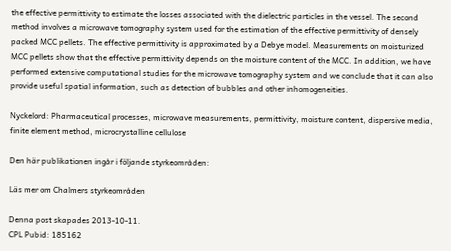the effective permittivity to estimate the losses associated with the dielectric particles in the vessel. The second method involves a microwave tomography system used for the estimation of the effective permittivity of densely packed MCC pellets. The effective permittivity is approximated by a Debye model. Measurements on moisturized MCC pellets show that the effective permittivity depends on the moisture content of the MCC. In addition, we have performed extensive computational studies for the microwave tomography system and we conclude that it can also provide useful spatial information, such as detection of bubbles and other inhomogeneities.

Nyckelord: Pharmaceutical processes, microwave measurements, permittivity, moisture content, dispersive media, finite element method, microcrystalline cellulose

Den här publikationen ingår i följande styrkeområden:

Läs mer om Chalmers styrkeområden

Denna post skapades 2013-10-11.
CPL Pubid: 185162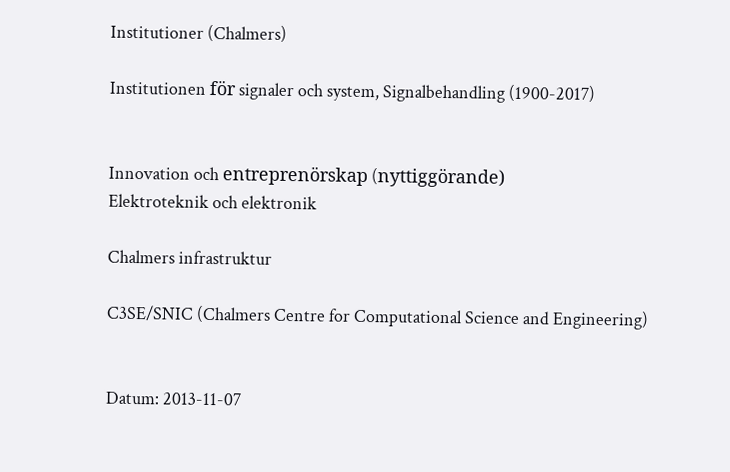Institutioner (Chalmers)

Institutionen för signaler och system, Signalbehandling (1900-2017)


Innovation och entreprenörskap (nyttiggörande)
Elektroteknik och elektronik

Chalmers infrastruktur

C3SE/SNIC (Chalmers Centre for Computational Science and Engineering)


Datum: 2013-11-07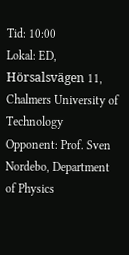Tid: 10:00
Lokal: ED, Hörsalsvägen 11, Chalmers University of Technology
Opponent: Prof. Sven Nordebo, Department of Physics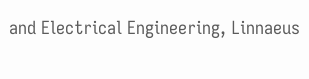and Electrical Engineering, Linnaeus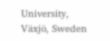University, Växjö, Sweden